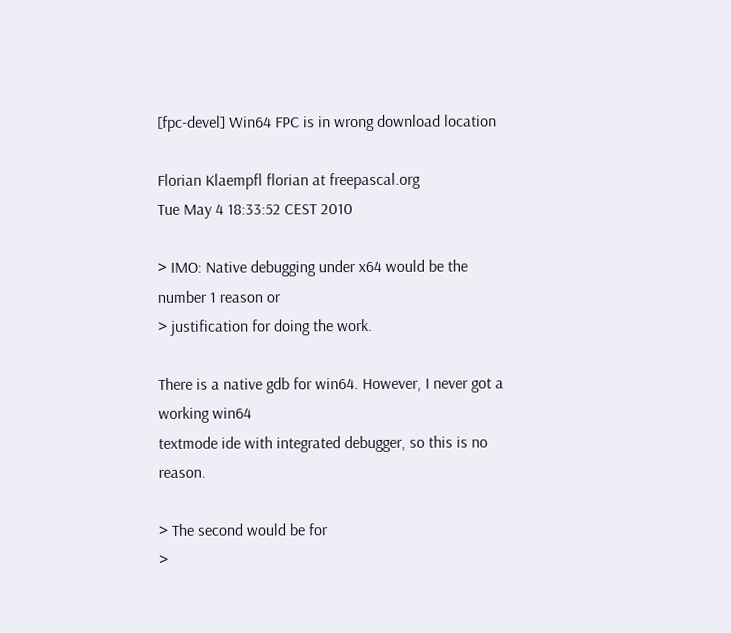[fpc-devel] Win64 FPC is in wrong download location

Florian Klaempfl florian at freepascal.org
Tue May 4 18:33:52 CEST 2010

> IMO: Native debugging under x64 would be the number 1 reason or
> justification for doing the work.

There is a native gdb for win64. However, I never got a working win64
textmode ide with integrated debugger, so this is no reason.

> The second would be for
>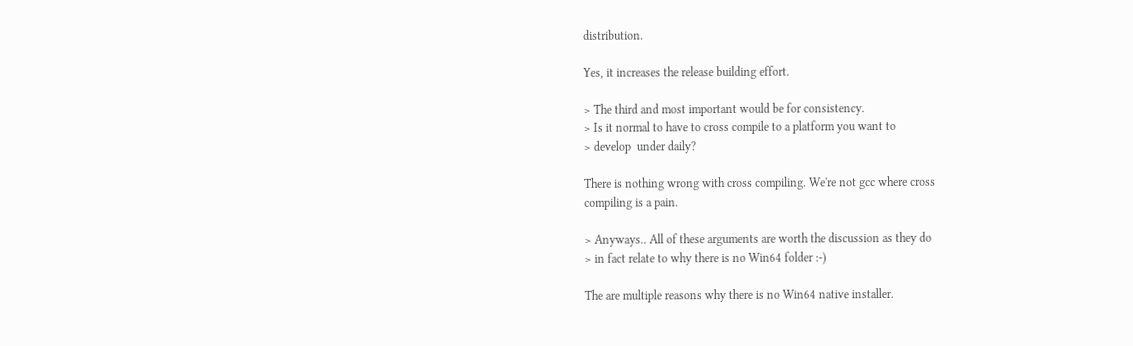distribution.

Yes, it increases the release building effort.

> The third and most important would be for consistency.
> Is it normal to have to cross compile to a platform you want to
> develop  under daily?

There is nothing wrong with cross compiling. We're not gcc where cross
compiling is a pain.

> Anyways.. All of these arguments are worth the discussion as they do
> in fact relate to why there is no Win64 folder :-)

The are multiple reasons why there is no Win64 native installer.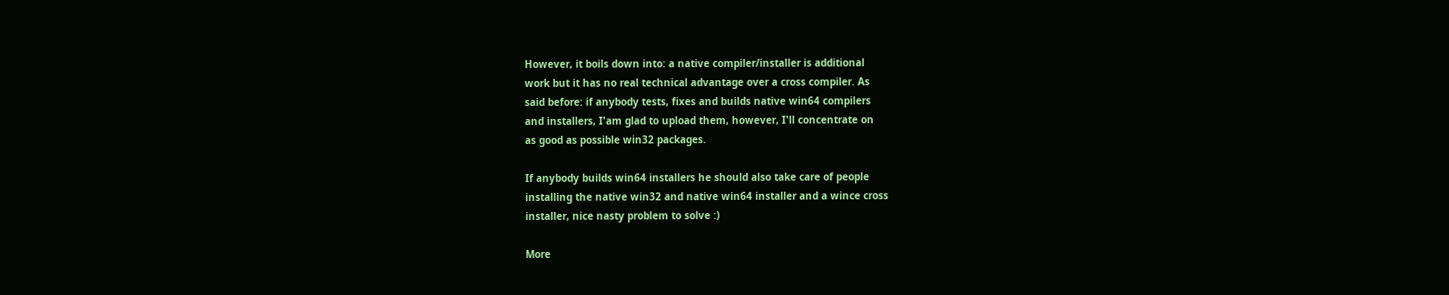However, it boils down into: a native compiler/installer is additional
work but it has no real technical advantage over a cross compiler. As
said before: if anybody tests, fixes and builds native win64 compilers
and installers, I'am glad to upload them, however, I'll concentrate on
as good as possible win32 packages.

If anybody builds win64 installers he should also take care of people
installing the native win32 and native win64 installer and a wince cross
installer, nice nasty problem to solve :)

More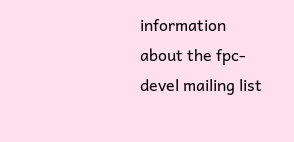information about the fpc-devel mailing list